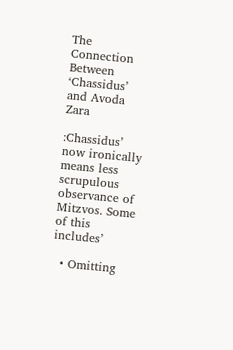The Connection Between ‘Chassidus’ and Avoda Zara

:Chassidus’ now ironically means less scrupulous observance of Mitzvos. Some of this includes’

  • Omitting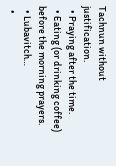Tachnun without justification.
  • Praying after the time.
  • Eating (or drinking coffee) before the morning prayers.
  • Lubavitch…
  •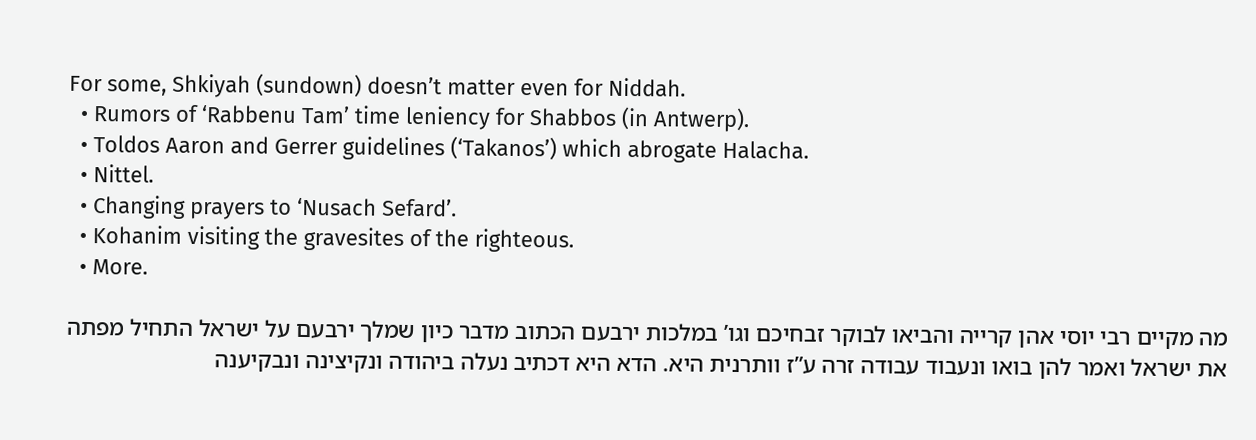For some, Shkiyah (sundown) doesn’t matter even for Niddah.
  • Rumors of ‘Rabbenu Tam’ time leniency for Shabbos (in Antwerp).
  • Toldos Aaron and Gerrer guidelines (‘Takanos’) which abrogate Halacha.
  • Nittel.
  • Changing prayers to ‘Nusach Sefard’.
  • Kohanim visiting the gravesites of the righteous.
  • More.

מה מקיים רבי יוסי אהן קרייה והביאו לבוקר זבחיכם וגו’ במלכות ירבעם הכתוב מדבר כיון שמלך ירבעם על ישראל התחיל מפתה את ישראל ואמר להן בואו ונעבוד עבודה זרה ע”ז וותרנית היא. הדא היא דכתיב נעלה ביהודה ונקיצינה ונבקיענה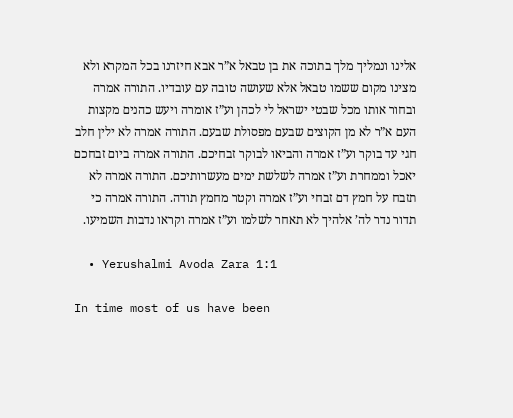אלינו ונמליך מלך בתוכה את בן טבאל א”ר אבא חיזרנו בכל המקרא ולא מצינו מקום ששמו טבאל אלא שעושה טובה עם עובדיו. התורה אמרה ובחור אותו מכל שבטי ישראל לי לכהן וע”ז אומרה ויעש כהנים מקצות העם א”ר לא מן הקוצים שבעם מפסולת שבעם. התורה אמרה לא ילין חלב חגי עד בוקר וע”ז אמרה והביאו לבוקר זבחיכם. התורה אמרה ביום זבחכם יאכל וממחרת וע”ז אמרה לשלשת ימים מעשרותיכם. התורה אמרה לא תזבח על חמץ דם זבחי וע”ז אמרה וקטר מחמץ תודה. התורה אמרה כי תדור נדר לה’ אלהיך לא תאחר לשלמו וע”ז אמרה וקראו נדבות השמיעו.

  • Yerushalmi Avoda Zara 1:1

In time most of us have been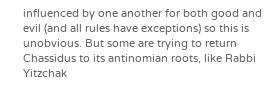influenced by one another for both good and evil (and all rules have exceptions) so this is unobvious. But some are trying to return Chassidus to its antinomian roots, like Rabbi Yitzchak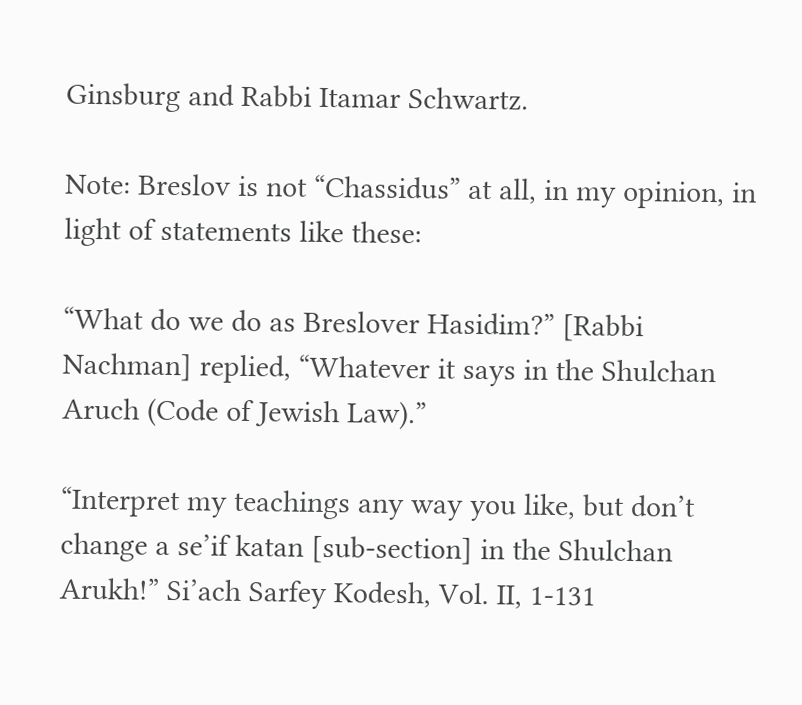Ginsburg and Rabbi Itamar Schwartz.

Note: Breslov is not “Chassidus” at all, in my opinion, in light of statements like these:

“What do we do as Breslover Hasidim?” [Rabbi Nachman] replied, “Whatever it says in the Shulchan Aruch (Code of Jewish Law).”

“Interpret my teachings any way you like, but don’t change a se’if katan [sub-section] in the Shulchan Arukh!” Si’ach Sarfey Kodesh, Vol. II, 1-131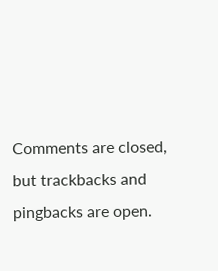Comments are closed, but trackbacks and pingbacks are open.